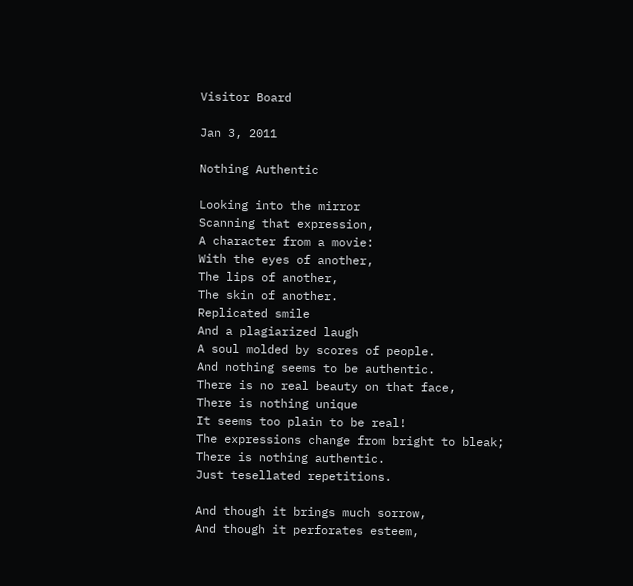Visitor Board

Jan 3, 2011

Nothing Authentic

Looking into the mirror
Scanning that expression,
A character from a movie:
With the eyes of another,
The lips of another,
The skin of another.
Replicated smile
And a plagiarized laugh
A soul molded by scores of people.
And nothing seems to be authentic.
There is no real beauty on that face,
There is nothing unique
It seems too plain to be real!
The expressions change from bright to bleak;
There is nothing authentic.
Just tesellated repetitions.

And though it brings much sorrow,
And though it perforates esteem,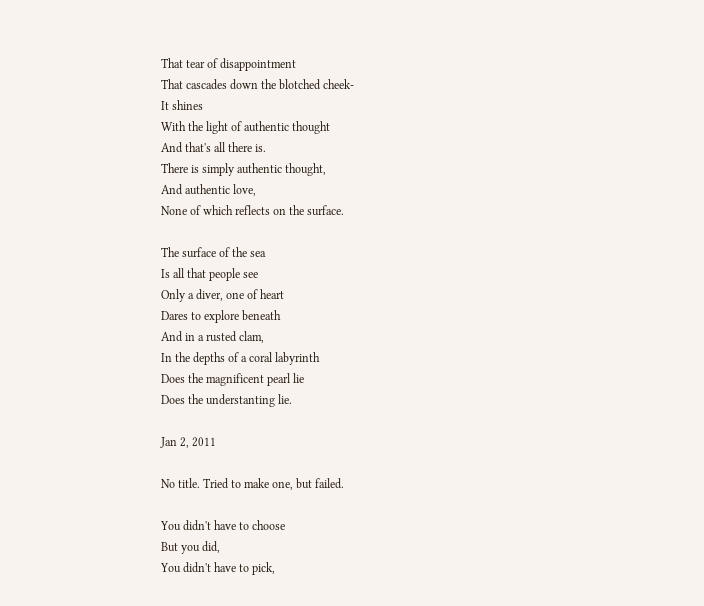That tear of disappointment
That cascades down the blotched cheek-
It shines
With the light of authentic thought
And that's all there is.
There is simply authentic thought,
And authentic love,
None of which reflects on the surface.

The surface of the sea
Is all that people see
Only a diver, one of heart
Dares to explore beneath
And in a rusted clam,
In the depths of a coral labyrinth
Does the magnificent pearl lie
Does the understanting lie.

Jan 2, 2011

No title. Tried to make one, but failed.

You didn't have to choose
But you did,
You didn't have to pick,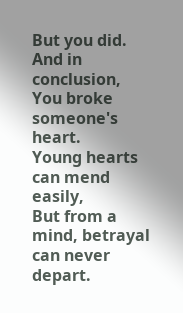But you did.
And in conclusion,
You broke someone's heart.
Young hearts can mend easily,
But from a mind, betrayal can never depart.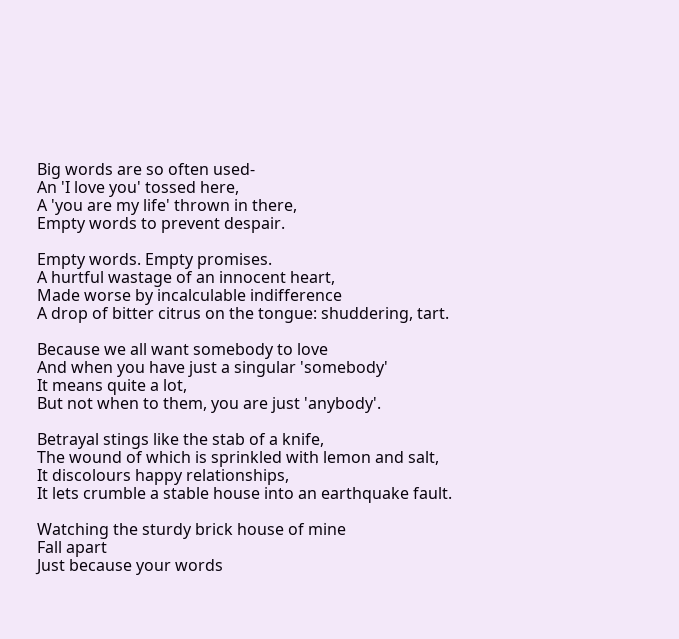Big words are so often used-
An 'I love you' tossed here,
A 'you are my life' thrown in there,
Empty words to prevent despair.

Empty words. Empty promises.
A hurtful wastage of an innocent heart,
Made worse by incalculable indifference
A drop of bitter citrus on the tongue: shuddering, tart.

Because we all want somebody to love
And when you have just a singular 'somebody'
It means quite a lot,
But not when to them, you are just 'anybody'.

Betrayal stings like the stab of a knife,
The wound of which is sprinkled with lemon and salt,
It discolours happy relationships,
It lets crumble a stable house into an earthquake fault.

Watching the sturdy brick house of mine
Fall apart
Just because your words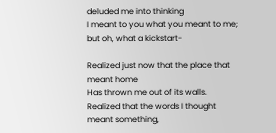deluded me into thinking
I meant to you what you meant to me; but oh, what a kickstart-

Realized just now that the place that meant home
Has thrown me out of its walls.
Realized that the words I thought meant something,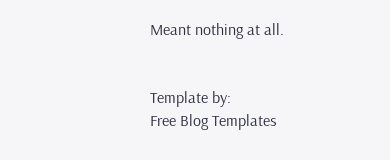Meant nothing at all.


Template by:
Free Blog Templates